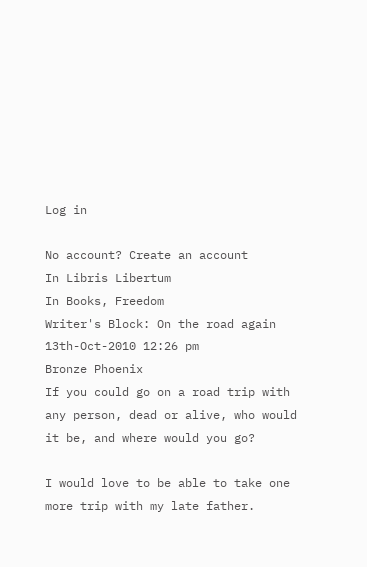Log in

No account? Create an account
In Libris Libertum
In Books, Freedom
Writer's Block: On the road again
13th-Oct-2010 12:26 pm
Bronze Phoenix
If you could go on a road trip with any person, dead or alive, who would it be, and where would you go?

I would love to be able to take one more trip with my late father.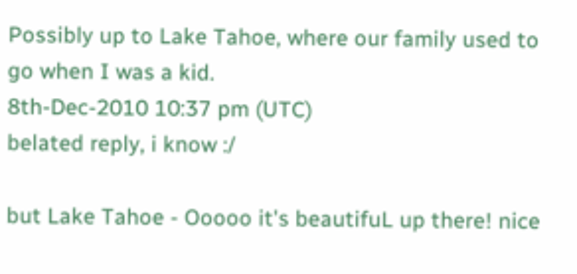Possibly up to Lake Tahoe, where our family used to go when I was a kid.
8th-Dec-2010 10:37 pm (UTC)
belated reply, i know :/

but Lake Tahoe - Ooooo it's beautifuL up there! nice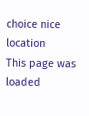choice nice location
This page was loaded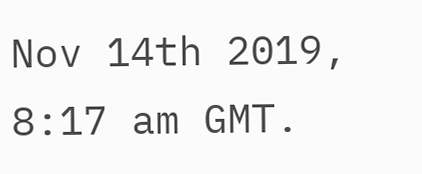Nov 14th 2019, 8:17 am GMT.